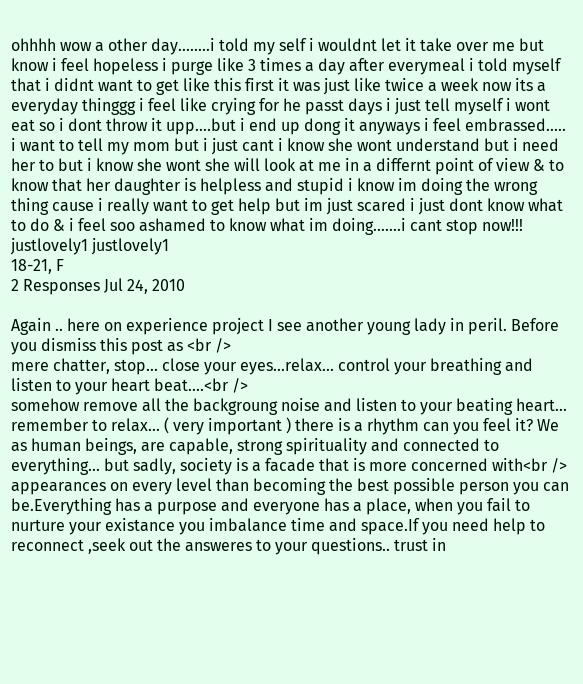ohhhh wow a other day........i told my self i wouldnt let it take over me but know i feel hopeless i purge like 3 times a day after everymeal i told myself that i didnt want to get like this first it was just like twice a week now its a everyday thinggg i feel like crying for he passt days i just tell myself i wont eat so i dont throw it upp....but i end up dong it anyways i feel embrassed..... i want to tell my mom but i just cant i know she wont understand but i need her to but i know she wont she will look at me in a differnt point of view & to know that her daughter is helpless and stupid i know im doing the wrong thing cause i really want to get help but im just scared i just dont know what to do & i feel soo ashamed to know what im doing.......i cant stop now!!!
justlovely1 justlovely1
18-21, F
2 Responses Jul 24, 2010

Again .. here on experience project I see another young lady in peril. Before you dismiss this post as <br />
mere chatter, stop... close your eyes...relax... control your breathing and listen to your heart beat....<br />
somehow remove all the backgroung noise and listen to your beating heart... remember to relax... ( very important ) there is a rhythm can you feel it? We as human beings, are capable, strong spirituality and connected to everything... but sadly, society is a facade that is more concerned with<br />
appearances on every level than becoming the best possible person you can be.Everything has a purpose and everyone has a place, when you fail to nurture your existance you imbalance time and space.If you need help to reconnect ,seek out the answeres to your questions.. trust in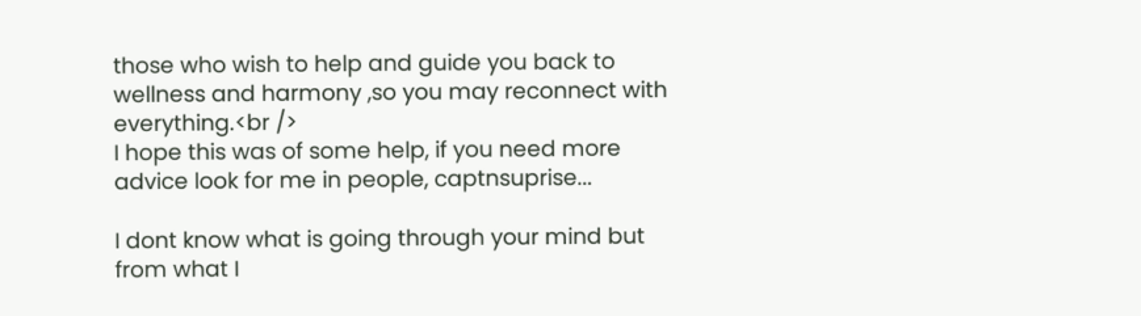those who wish to help and guide you back to wellness and harmony ,so you may reconnect with everything.<br />
I hope this was of some help, if you need more advice look for me in people, captnsuprise...

I dont know what is going through your mind but from what I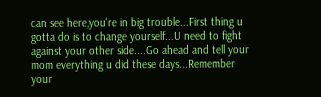can see here,you're in big trouble...First thing u gotta do is to change yourself...U need to fight against your other side....Go ahead and tell your mom everything u did these days...Remember your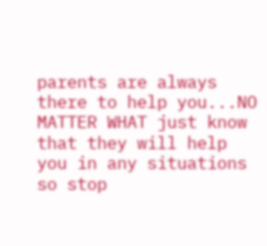parents are always there to help you...NO MATTER WHAT just know that they will help you in any situations so stop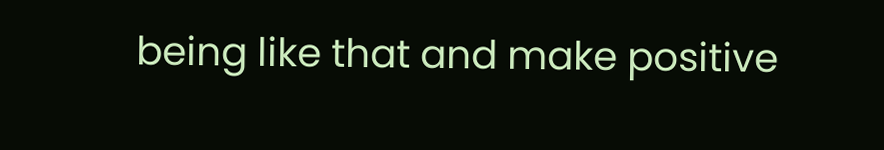being like that and make positive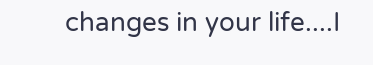changes in your life....I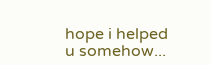hope i helped u somehow...